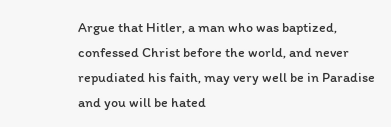Argue that Hitler, a man who was baptized, confessed Christ before the world, and never repudiated his faith, may very well be in Paradise and you will be hated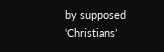by supposed ‘Christians’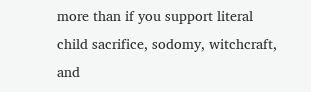more than if you support literal child sacrifice, sodomy, witchcraft, and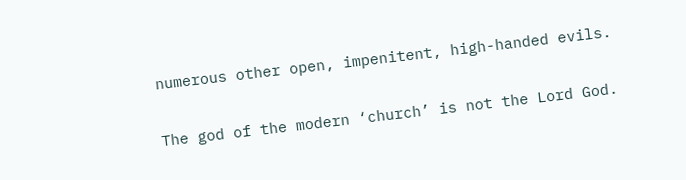numerous other open, impenitent, high-handed evils.

The god of the modern ‘church’ is not the Lord God.